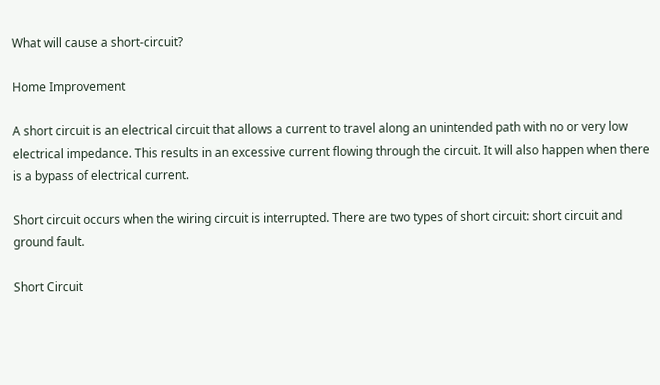What will cause a short-circuit?

Home Improvement

A short circuit is an electrical circuit that allows a current to travel along an unintended path with no or very low electrical impedance. This results in an excessive current flowing through the circuit. It will also happen when there is a bypass of electrical current.

Short circuit occurs when the wiring circuit is interrupted. There are two types of short circuit: short circuit and ground fault.

Short Circuit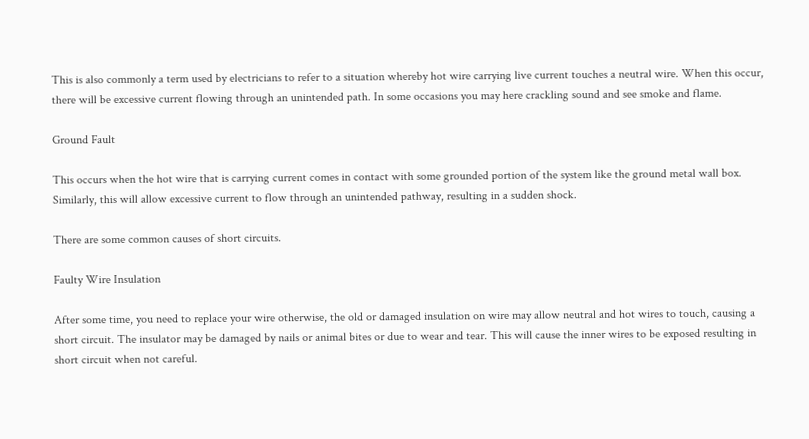This is also commonly a term used by electricians to refer to a situation whereby hot wire carrying live current touches a neutral wire. When this occur, there will be excessive current flowing through an unintended path. In some occasions you may here crackling sound and see smoke and flame.

Ground Fault

This occurs when the hot wire that is carrying current comes in contact with some grounded portion of the system like the ground metal wall box. Similarly, this will allow excessive current to flow through an unintended pathway, resulting in a sudden shock.

There are some common causes of short circuits.

Faulty Wire Insulation

After some time, you need to replace your wire otherwise, the old or damaged insulation on wire may allow neutral and hot wires to touch, causing a short circuit. The insulator may be damaged by nails or animal bites or due to wear and tear. This will cause the inner wires to be exposed resulting in short circuit when not careful.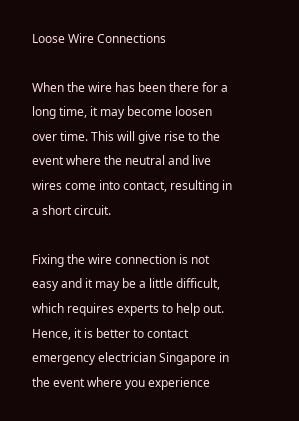Loose Wire Connections

When the wire has been there for a long time, it may become loosen over time. This will give rise to the event where the neutral and live wires come into contact, resulting in a short circuit.

Fixing the wire connection is not easy and it may be a little difficult, which requires experts to help out. Hence, it is better to contact emergency electrician Singapore in the event where you experience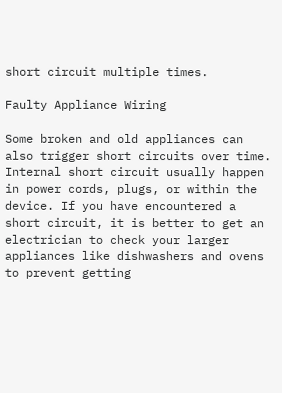short circuit multiple times.

Faulty Appliance Wiring

Some broken and old appliances can also trigger short circuits over time. Internal short circuit usually happen in power cords, plugs, or within the device. If you have encountered a short circuit, it is better to get an electrician to check your larger appliances like dishwashers and ovens to prevent getting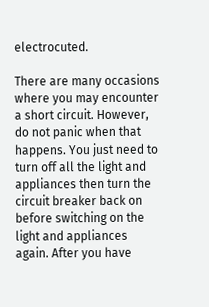electrocuted.

There are many occasions where you may encounter a short circuit. However, do not panic when that happens. You just need to turn off all the light and appliances then turn the circuit breaker back on before switching on the light and appliances again. After you have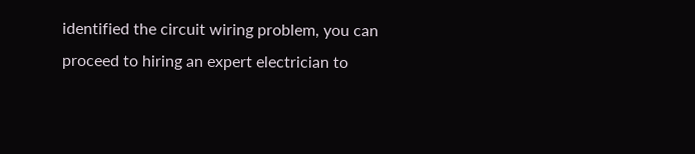identified the circuit wiring problem, you can proceed to hiring an expert electrician to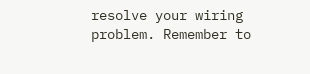resolve your wiring problem. Remember to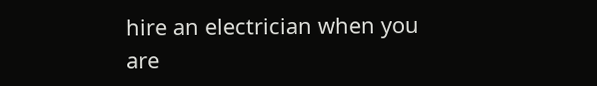hire an electrician when you are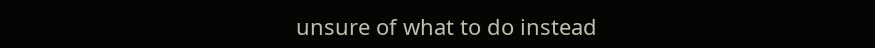unsure of what to do instead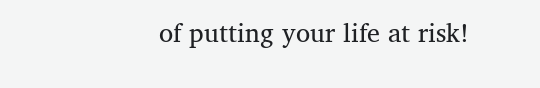of putting your life at risk!